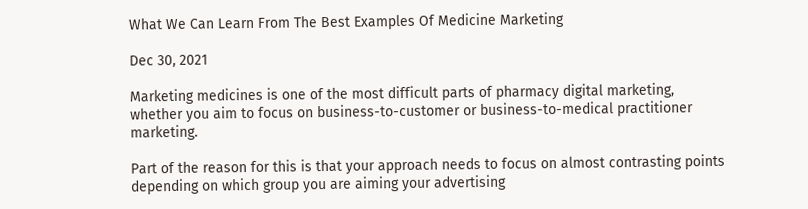What We Can Learn From The Best Examples Of Medicine Marketing

Dec 30, 2021

Marketing medicines is one of the most difficult parts of pharmacy digital marketing, whether you aim to focus on business-to-customer or business-to-medical practitioner marketing.

Part of the reason for this is that your approach needs to focus on almost contrasting points depending on which group you are aiming your advertising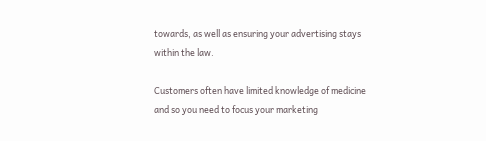towards, as well as ensuring your advertising stays within the law.

Customers often have limited knowledge of medicine and so you need to focus your marketing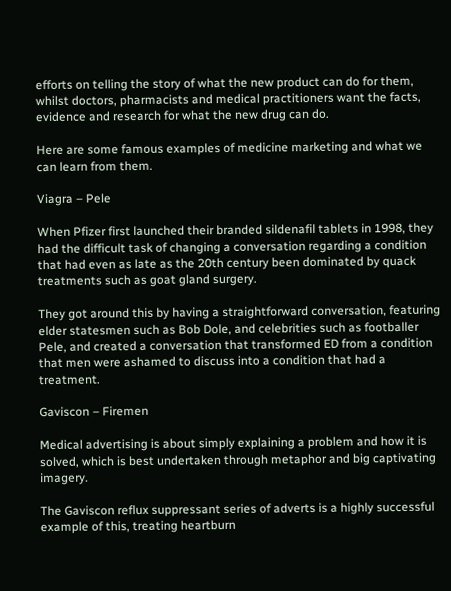efforts on telling the story of what the new product can do for them, whilst doctors, pharmacists and medical practitioners want the facts, evidence and research for what the new drug can do.

Here are some famous examples of medicine marketing and what we can learn from them.

Viagra – Pele

When Pfizer first launched their branded sildenafil tablets in 1998, they had the difficult task of changing a conversation regarding a condition that had even as late as the 20th century been dominated by quack treatments such as goat gland surgery.

They got around this by having a straightforward conversation, featuring elder statesmen such as Bob Dole, and celebrities such as footballer Pele, and created a conversation that transformed ED from a condition that men were ashamed to discuss into a condition that had a treatment.

Gaviscon – Firemen

Medical advertising is about simply explaining a problem and how it is solved, which is best undertaken through metaphor and big captivating imagery.

The Gaviscon reflux suppressant series of adverts is a highly successful example of this, treating heartburn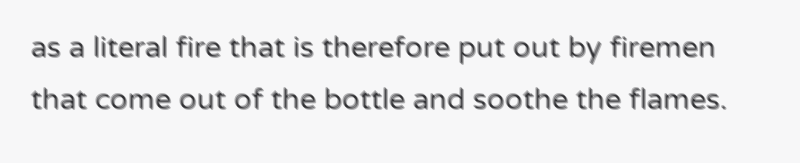as a literal fire that is therefore put out by firemen that come out of the bottle and soothe the flames.